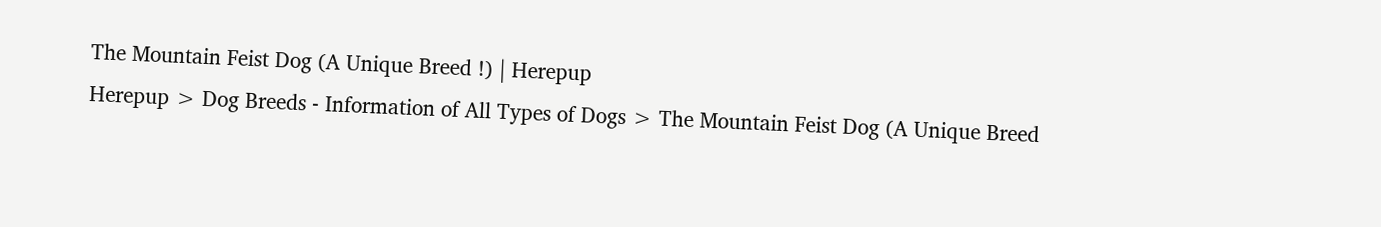The Mountain Feist Dog (A Unique Breed !) | Herepup
Herepup > Dog Breeds - Information of All Types of Dogs > The Mountain Feist Dog (A Unique Breed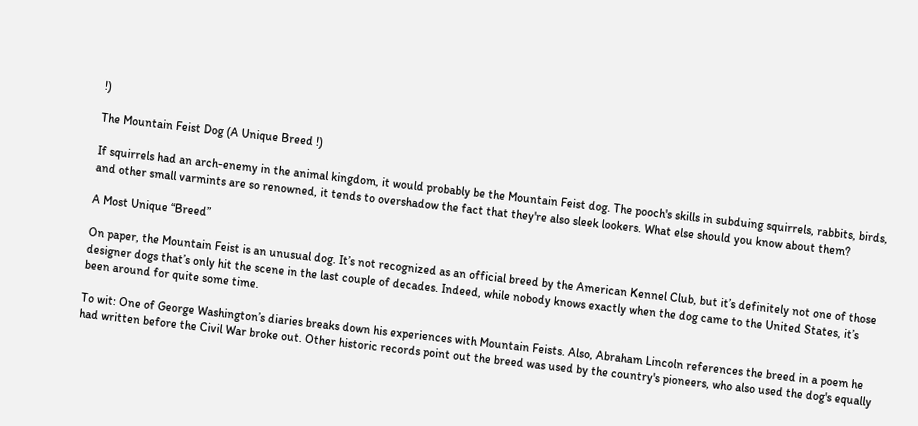!)

The Mountain Feist Dog (A Unique Breed !)

If squirrels had an arch-enemy in the animal kingdom, it would probably be the Mountain Feist dog. The pooch's skills in subduing squirrels, rabbits, birds, and other small varmints are so renowned, it tends to overshadow the fact that they're also sleek lookers. What else should you know about them?

A Most Unique “Breed”

On paper, the Mountain Feist is an unusual dog. It’s not recognized as an official breed by the American Kennel Club, but it’s definitely not one of those designer dogs that’s only hit the scene in the last couple of decades. Indeed, while nobody knows exactly when the dog came to the United States, it’s been around for quite some time.

To wit: One of George Washington’s diaries breaks down his experiences with Mountain Feists. Also, Abraham Lincoln references the breed in a poem he had written before the Civil War broke out. Other historic records point out the breed was used by the country's pioneers, who also used the dog's equally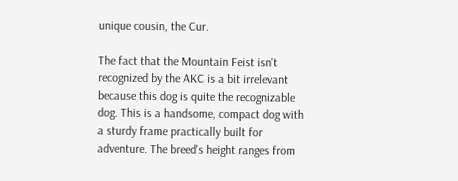unique cousin, the Cur.

The fact that the Mountain Feist isn't recognized by the AKC is a bit irrelevant because this dog is quite the recognizable dog. This is a handsome, compact dog with a sturdy frame practically built for adventure. The breed's height ranges from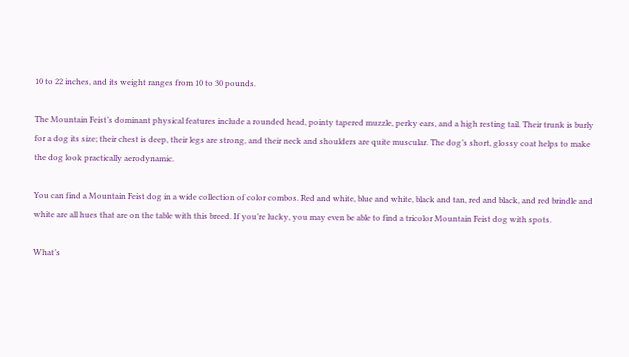10 to 22 inches, and its weight ranges from 10 to 30 pounds.

The Mountain Feist’s dominant physical features include a rounded head, pointy tapered muzzle, perky ears, and a high resting tail. Their trunk is burly for a dog its size; their chest is deep, their legs are strong, and their neck and shoulders are quite muscular. The dog’s short, glossy coat helps to make the dog look practically aerodynamic.

You can find a Mountain Feist dog in a wide collection of color combos. Red and white, blue and white, black and tan, red and black, and red brindle and white are all hues that are on the table with this breed. If you’re lucky, you may even be able to find a tricolor Mountain Feist dog with spots.

What’s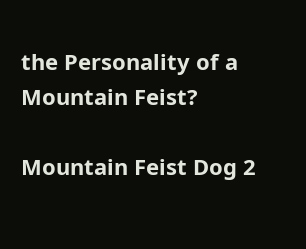the Personality of a Mountain Feist?

Mountain Feist Dog 2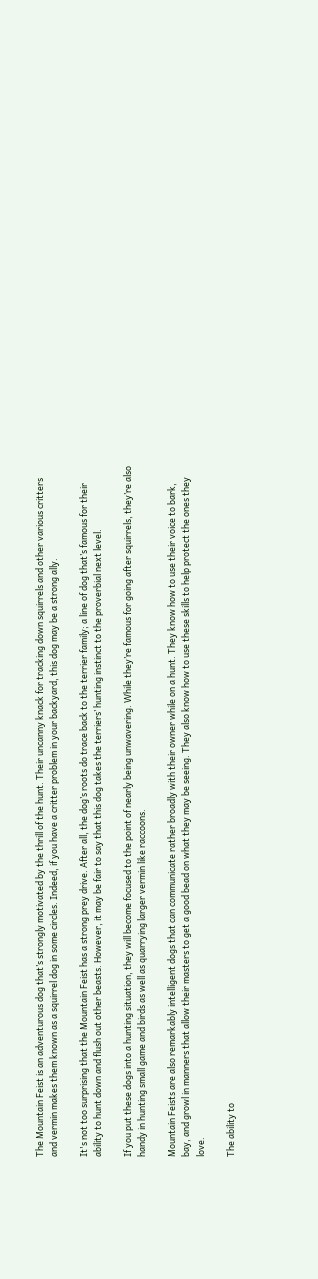The Mountain Feist is an adventurous dog that’s strongly motivated by the thrill of the hunt. Their uncanny knack for tracking down squirrels and other various critters and vermin makes them known as a squirrel dog in some circles. Indeed, if you have a critter problem in your backyard, this dog may be a strong ally.

It's not too surprising that the Mountain Feist has a strong prey drive. After all, the dog’s roots do trace back to the terrier family; a line of dog that’s famous for their ability to hunt down and flush out other beasts. However, it may be fair to say that this dog takes the terriers’ hunting instinct to the proverbial next level.

If you put these dogs into a hunting situation, they will become focused to the point of nearly being unwavering. While they’re famous for going after squirrels, they’re also handy in hunting small game and birds as well as quarrying larger vermin like raccoons.

Mountain Feists are also remarkably intelligent dogs that can communicate rather broadly with their owner while on a hunt. They know how to use their voice to bark, bay, and growl in manners that allow their masters to get a good bead on what they may be seeing. They also know how to use these skills to help protect the ones they love.

The ability to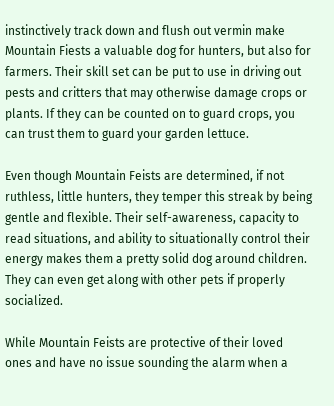instinctively track down and flush out vermin make Mountain Fiests a valuable dog for hunters, but also for farmers. Their skill set can be put to use in driving out pests and critters that may otherwise damage crops or plants. If they can be counted on to guard crops, you can trust them to guard your garden lettuce.

Even though Mountain Feists are determined, if not ruthless, little hunters, they temper this streak by being gentle and flexible. Their self-awareness, capacity to read situations, and ability to situationally control their energy makes them a pretty solid dog around children. They can even get along with other pets if properly socialized.

While Mountain Feists are protective of their loved ones and have no issue sounding the alarm when a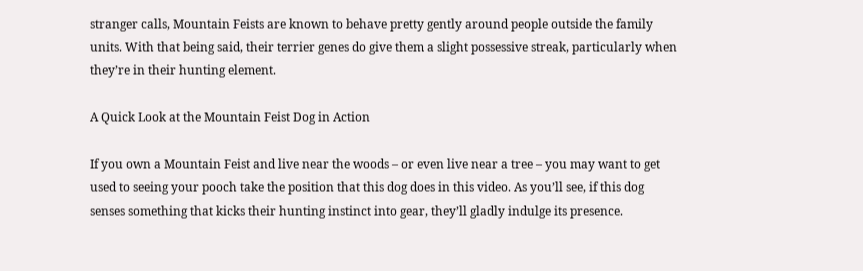stranger calls, Mountain Feists are known to behave pretty gently around people outside the family units. With that being said, their terrier genes do give them a slight possessive streak, particularly when they’re in their hunting element.

A Quick Look at the Mountain Feist Dog in Action

If you own a Mountain Feist and live near the woods – or even live near a tree – you may want to get used to seeing your pooch take the position that this dog does in this video. As you’ll see, if this dog senses something that kicks their hunting instinct into gear, they’ll gladly indulge its presence.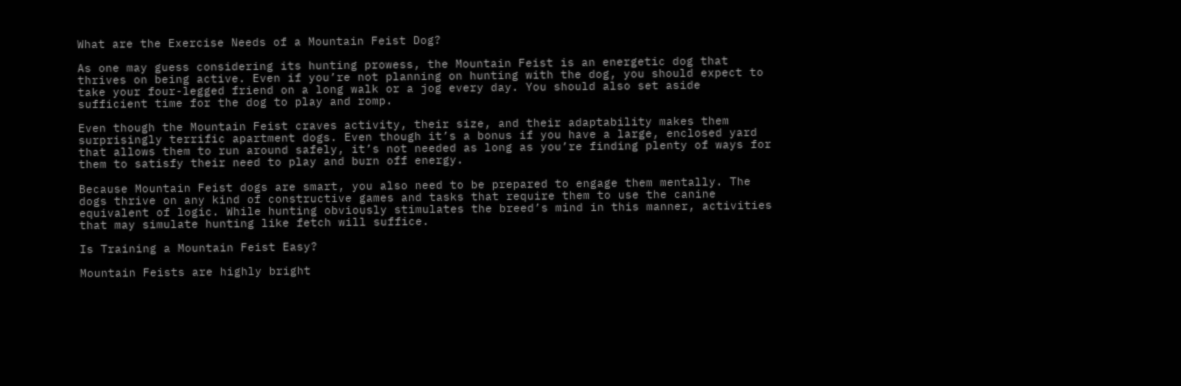What are the Exercise Needs of a Mountain Feist Dog?

As one may guess considering its hunting prowess, the Mountain Feist is an energetic dog that thrives on being active. Even if you’re not planning on hunting with the dog, you should expect to take your four-legged friend on a long walk or a jog every day. You should also set aside sufficient time for the dog to play and romp.

Even though the Mountain Feist craves activity, their size, and their adaptability makes them surprisingly terrific apartment dogs. Even though it’s a bonus if you have a large, enclosed yard that allows them to run around safely, it’s not needed as long as you’re finding plenty of ways for them to satisfy their need to play and burn off energy.

Because Mountain Feist dogs are smart, you also need to be prepared to engage them mentally. The dogs thrive on any kind of constructive games and tasks that require them to use the canine equivalent of logic. While hunting obviously stimulates the breed’s mind in this manner, activities that may simulate hunting like fetch will suffice.

Is Training a Mountain Feist Easy?

Mountain Feists are highly bright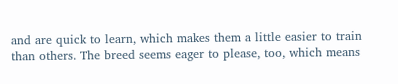and are quick to learn, which makes them a little easier to train than others. The breed seems eager to please, too, which means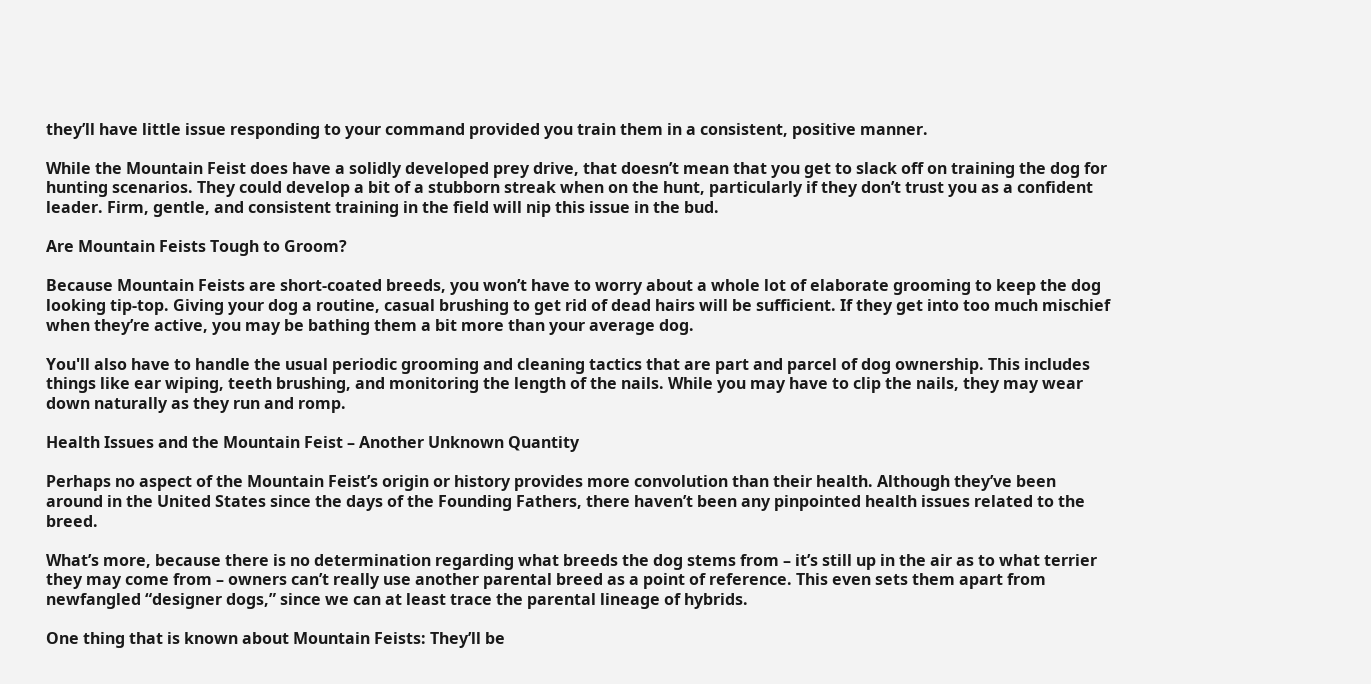they’ll have little issue responding to your command provided you train them in a consistent, positive manner.

While the Mountain Feist does have a solidly developed prey drive, that doesn’t mean that you get to slack off on training the dog for hunting scenarios. They could develop a bit of a stubborn streak when on the hunt, particularly if they don’t trust you as a confident leader. Firm, gentle, and consistent training in the field will nip this issue in the bud.

Are Mountain Feists Tough to Groom?

Because Mountain Feists are short-coated breeds, you won’t have to worry about a whole lot of elaborate grooming to keep the dog looking tip-top. Giving your dog a routine, casual brushing to get rid of dead hairs will be sufficient. If they get into too much mischief when they’re active, you may be bathing them a bit more than your average dog.

You'll also have to handle the usual periodic grooming and cleaning tactics that are part and parcel of dog ownership. This includes things like ear wiping, teeth brushing, and monitoring the length of the nails. While you may have to clip the nails, they may wear down naturally as they run and romp.

Health Issues and the Mountain Feist – Another Unknown Quantity

Perhaps no aspect of the Mountain Feist’s origin or history provides more convolution than their health. Although they’ve been around in the United States since the days of the Founding Fathers, there haven’t been any pinpointed health issues related to the breed.

What’s more, because there is no determination regarding what breeds the dog stems from – it’s still up in the air as to what terrier they may come from – owners can’t really use another parental breed as a point of reference. This even sets them apart from newfangled “designer dogs,” since we can at least trace the parental lineage of hybrids.

One thing that is known about Mountain Feists: They’ll be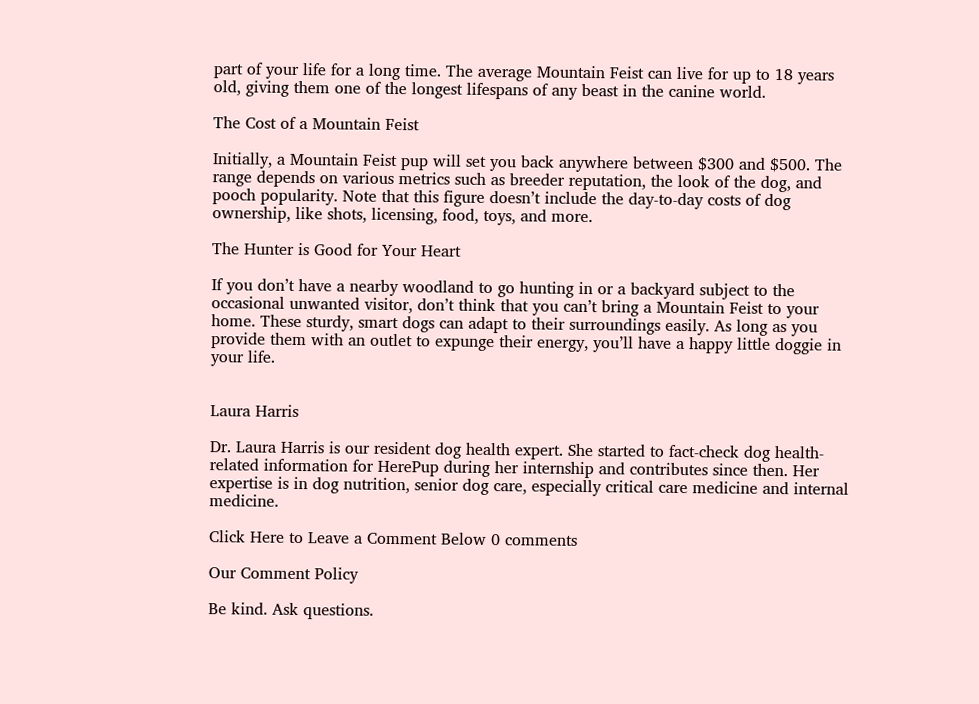part of your life for a long time. The average Mountain Feist can live for up to 18 years old, giving them one of the longest lifespans of any beast in the canine world.

The Cost of a Mountain Feist

Initially, a Mountain Feist pup will set you back anywhere between $300 and $500. The range depends on various metrics such as breeder reputation, the look of the dog, and pooch popularity. Note that this figure doesn’t include the day-to-day costs of dog ownership, like shots, licensing, food, toys, and more.

The Hunter is Good for Your Heart

If you don’t have a nearby woodland to go hunting in or a backyard subject to the occasional unwanted visitor, don’t think that you can’t bring a Mountain Feist to your home. These sturdy, smart dogs can adapt to their surroundings easily. As long as you provide them with an outlet to expunge their energy, you’ll have a happy little doggie in your life.


Laura Harris

Dr. Laura Harris is our resident dog health expert. She started to fact-check dog health-related information for HerePup during her internship and contributes since then. Her expertise is in dog nutrition, senior dog care, especially critical care medicine and internal medicine.

Click Here to Leave a Comment Below 0 comments

Our Comment Policy

Be kind. Ask questions.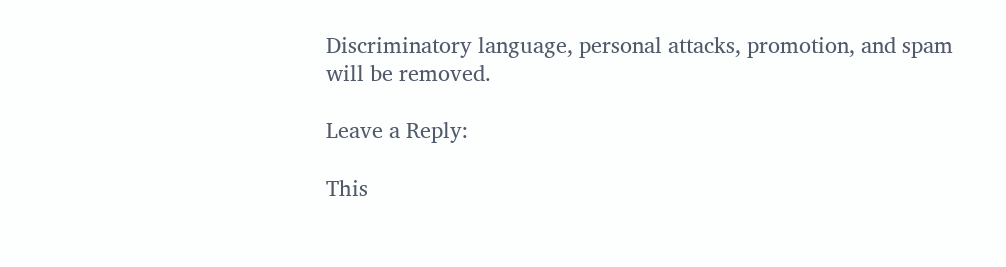Discriminatory language, personal attacks, promotion, and spam
will be removed.

Leave a Reply:

This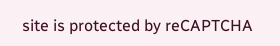site is protected by reCAPTCHA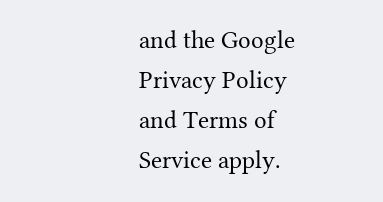and the Google Privacy Policy and Terms of Service apply.